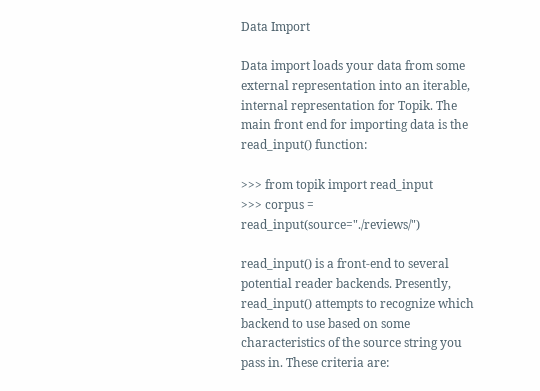Data Import

Data import loads your data from some external representation into an iterable, internal representation for Topik. The main front end for importing data is the read_input() function:

>>> from topik import read_input
>>> corpus = read_input(source="./reviews/")

read_input() is a front-end to several potential reader backends. Presently, read_input() attempts to recognize which backend to use based on some characteristics of the source string you pass in. These criteria are: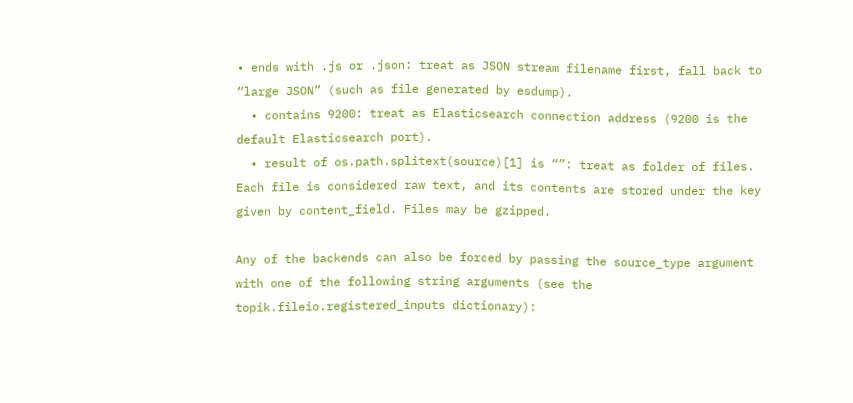• ends with .js or .json: treat as JSON stream filename first, fall back to “large JSON” (such as file generated by esdump).
  • contains 9200: treat as Elasticsearch connection address (9200 is the default Elasticsearch port).
  • result of os.path.splitext(source)[1] is “”: treat as folder of files. Each file is considered raw text, and its contents are stored under the key given by content_field. Files may be gzipped.

Any of the backends can also be forced by passing the source_type argument with one of the following string arguments (see the topik.fileio.registered_inputs dictionary):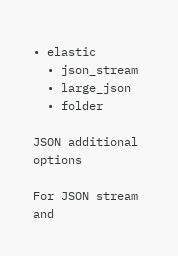• elastic
  • json_stream
  • large_json
  • folder

JSON additional options

For JSON stream and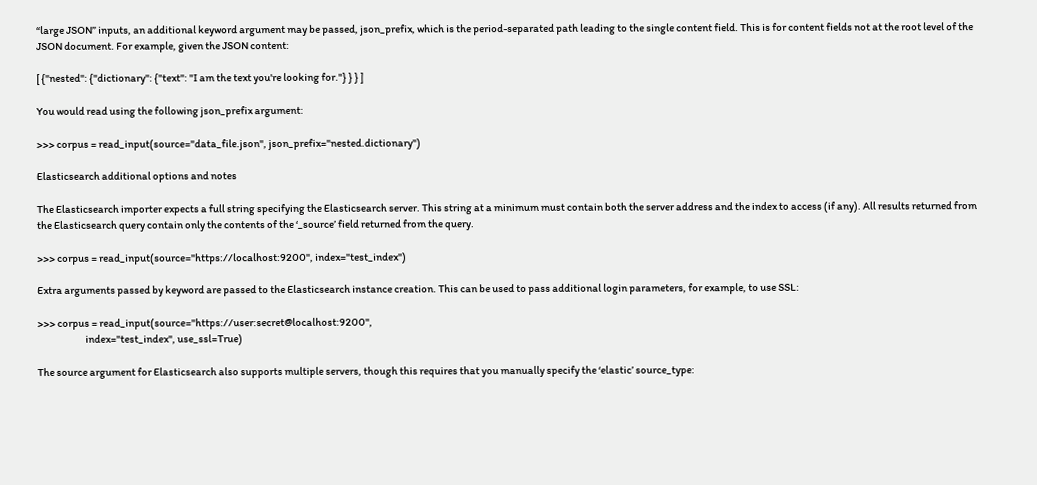“large JSON” inputs, an additional keyword argument may be passed, json_prefix, which is the period-separated path leading to the single content field. This is for content fields not at the root level of the JSON document. For example, given the JSON content:

[ {"nested": {"dictionary": {"text": "I am the text you're looking for."} } } ]

You would read using the following json_prefix argument:

>>> corpus = read_input(source="data_file.json", json_prefix="nested.dictionary")

Elasticsearch additional options and notes

The Elasticsearch importer expects a full string specifying the Elasticsearch server. This string at a minimum must contain both the server address and the index to access (if any). All results returned from the Elasticsearch query contain only the contents of the ‘_source’ field returned from the query.

>>> corpus = read_input(source="https://localhost:9200", index="test_index")

Extra arguments passed by keyword are passed to the Elasticsearch instance creation. This can be used to pass additional login parameters, for example, to use SSL:

>>> corpus = read_input(source="https://user:secret@localhost:9200",
                        index="test_index", use_ssl=True)

The source argument for Elasticsearch also supports multiple servers, though this requires that you manually specify the ‘elastic’ source_type: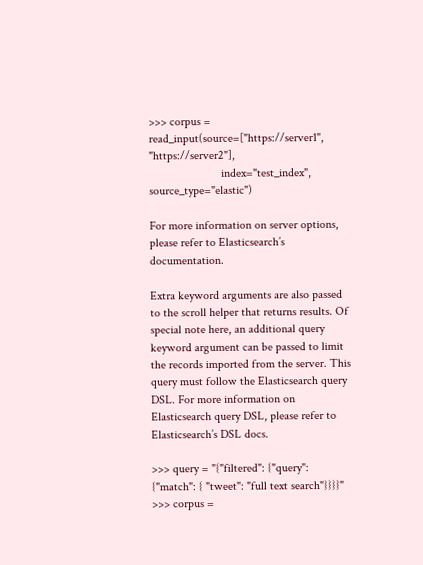>>> corpus = read_input(source=["https://server1", "https://server2"],
                        index="test_index", source_type="elastic")

For more information on server options, please refer to Elasticsearch’s documentation.

Extra keyword arguments are also passed to the scroll helper that returns results. Of special note here, an additional query keyword argument can be passed to limit the records imported from the server. This query must follow the Elasticsearch query DSL. For more information on Elasticsearch query DSL, please refer to Elasticsearch’s DSL docs.

>>> query = "{"filtered": {"query": {"match": { "tweet": "full text search"}}}}"
>>> corpus =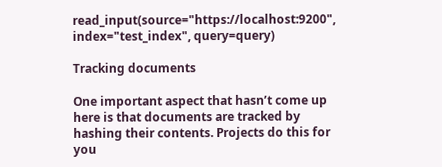read_input(source="https://localhost:9200", index="test_index", query=query)

Tracking documents

One important aspect that hasn’t come up here is that documents are tracked by hashing their contents. Projects do this for you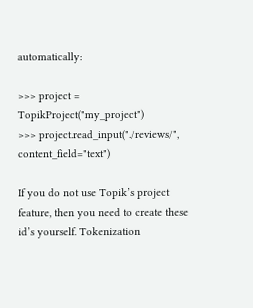automatically:

>>> project = TopikProject("my_project")
>>> project.read_input("./reviews/", content_field="text")

If you do not use Topik’s project feature, then you need to create these id’s yourself. Tokenization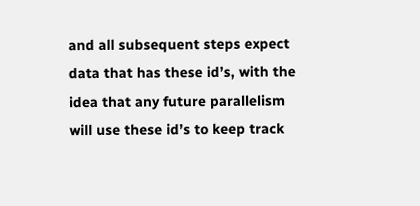and all subsequent steps expect data that has these id’s, with the idea that any future parallelism will use these id’s to keep track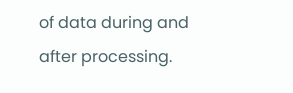of data during and after processing.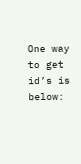One way to get id’s is below: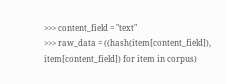>>> content_field = "text"
>>> raw_data = ((hash(item[content_field]), item[content_field]) for item in corpus)